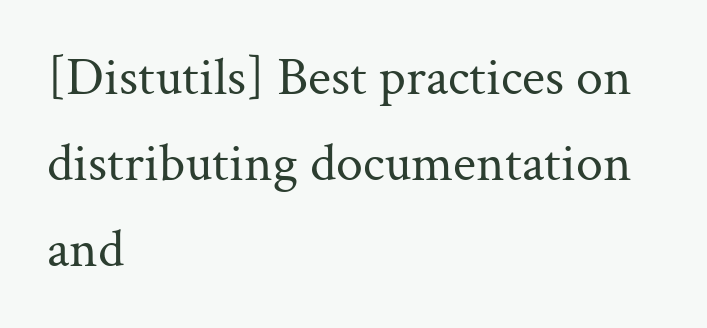[Distutils] Best practices on distributing documentation and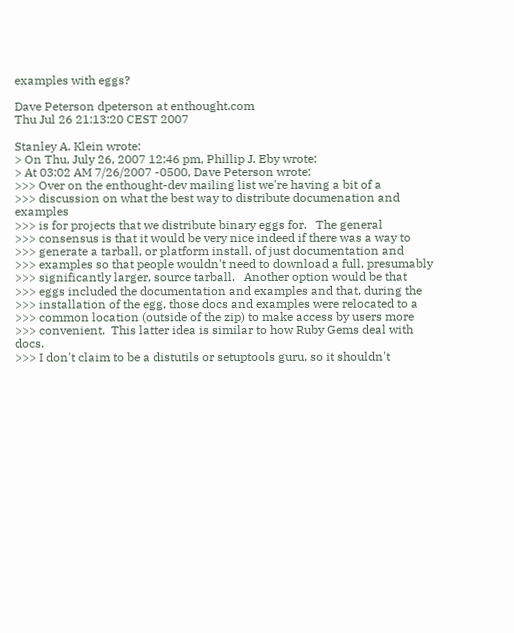examples with eggs?

Dave Peterson dpeterson at enthought.com
Thu Jul 26 21:13:20 CEST 2007

Stanley A. Klein wrote:
> On Thu, July 26, 2007 12:46 pm, Phillip J. Eby wrote:
> At 03:02 AM 7/26/2007 -0500, Dave Peterson wrote:
>>> Over on the enthought-dev mailing list we're having a bit of a
>>> discussion on what the best way to distribute documenation and examples
>>> is for projects that we distribute binary eggs for.   The general
>>> consensus is that it would be very nice indeed if there was a way to
>>> generate a tarball, or platform install, of just documentation and
>>> examples so that people wouldn't need to download a full, presumably
>>> significantly larger, source tarball.   Another option would be that
>>> eggs included the documentation and examples and that, during the
>>> installation of the egg, those docs and examples were relocated to a
>>> common location (outside of the zip) to make access by users more
>>> convenient.  This latter idea is similar to how Ruby Gems deal with docs.
>>> I don't claim to be a distutils or setuptools guru, so it shouldn't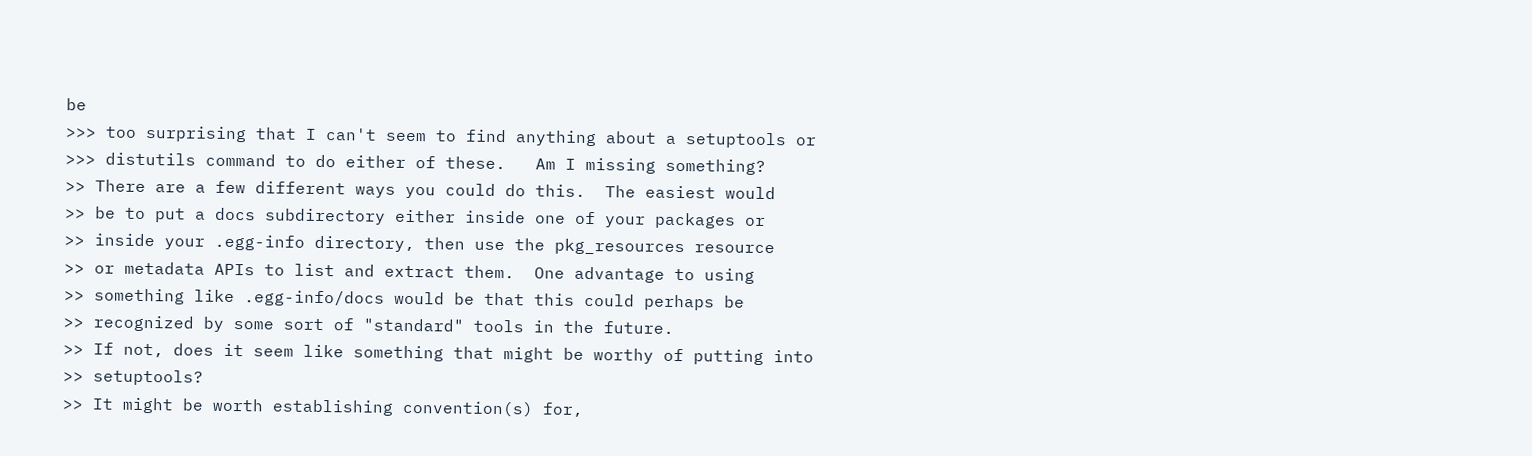be
>>> too surprising that I can't seem to find anything about a setuptools or
>>> distutils command to do either of these.   Am I missing something?
>> There are a few different ways you could do this.  The easiest would
>> be to put a docs subdirectory either inside one of your packages or
>> inside your .egg-info directory, then use the pkg_resources resource
>> or metadata APIs to list and extract them.  One advantage to using
>> something like .egg-info/docs would be that this could perhaps be
>> recognized by some sort of "standard" tools in the future.
>> If not, does it seem like something that might be worthy of putting into
>> setuptools?
>> It might be worth establishing convention(s) for,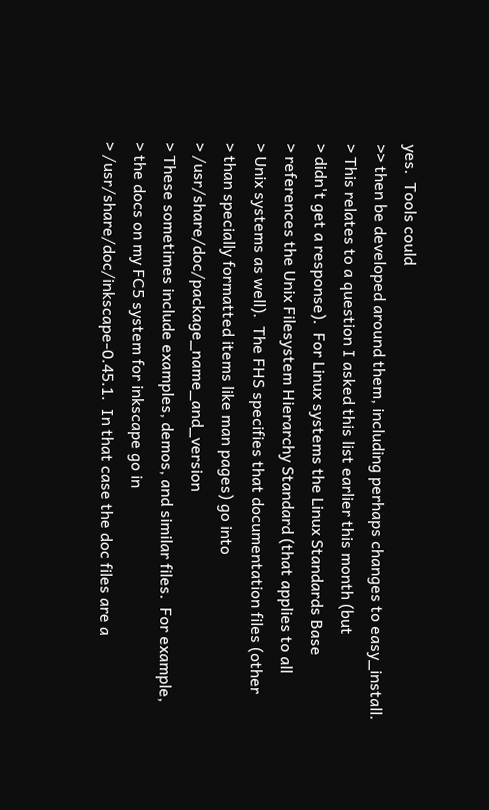yes.  Tools could
>> then be developed around them, including perhaps changes to easy_install.
> This relates to a question I asked this list earlier this month (but
> didn't get a response).  For Linux systems the Linux Standards Base
> references the Unix Filesystem Hierarchy Standard (that applies to all
> Unix systems as well).  The FHS specifies that documentation files (other
> than specially formatted items like man pages) go into
> /usr/share/doc/package_name_and_version
> These sometimes include examples, demos, and similar files.  For example,
> the docs on my FC5 system for inkscape go in
> /usr/share/doc/inkscape-0.45.1.  In that case the doc files are a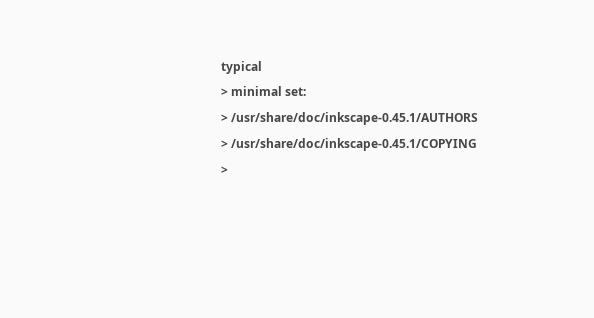typical
> minimal set:
> /usr/share/doc/inkscape-0.45.1/AUTHORS
> /usr/share/doc/inkscape-0.45.1/COPYING
>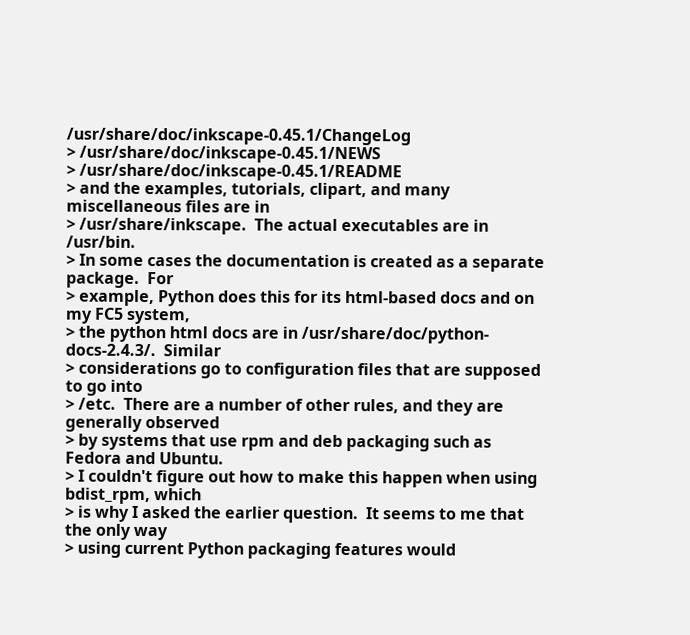/usr/share/doc/inkscape-0.45.1/ChangeLog
> /usr/share/doc/inkscape-0.45.1/NEWS
> /usr/share/doc/inkscape-0.45.1/README
> and the examples, tutorials, clipart, and many miscellaneous files are in
> /usr/share/inkscape.  The actual executables are in /usr/bin.
> In some cases the documentation is created as a separate package.  For
> example, Python does this for its html-based docs and on my FC5 system,
> the python html docs are in /usr/share/doc/python-docs-2.4.3/.  Similar
> considerations go to configuration files that are supposed to go into
> /etc.  There are a number of other rules, and they are generally observed
> by systems that use rpm and deb packaging such as Fedora and Ubuntu.
> I couldn't figure out how to make this happen when using bdist_rpm, which
> is why I asked the earlier question.  It seems to me that the only way
> using current Python packaging features would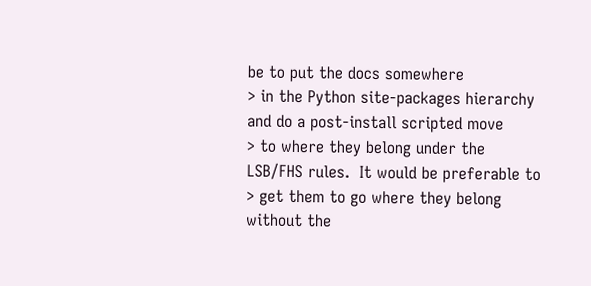be to put the docs somewhere
> in the Python site-packages hierarchy and do a post-install scripted move
> to where they belong under the LSB/FHS rules.  It would be preferable to
> get them to go where they belong without the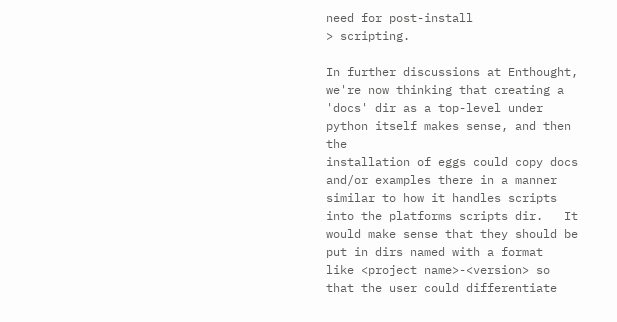need for post-install
> scripting.

In further discussions at Enthought, we're now thinking that creating a
'docs' dir as a top-level under python itself makes sense, and then the
installation of eggs could copy docs and/or examples there in a manner
similar to how it handles scripts into the platforms scripts dir.   It
would make sense that they should be put in dirs named with a format
like <project name>-<version> so that the user could differentiate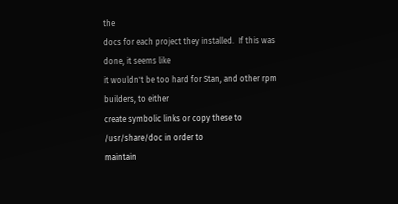the
docs for each project they installed.  If this was done, it seems like
it wouldn't be too hard for Stan, and other rpm builders, to either
create symbolic links or copy these to /usr/share/doc in order to
maintain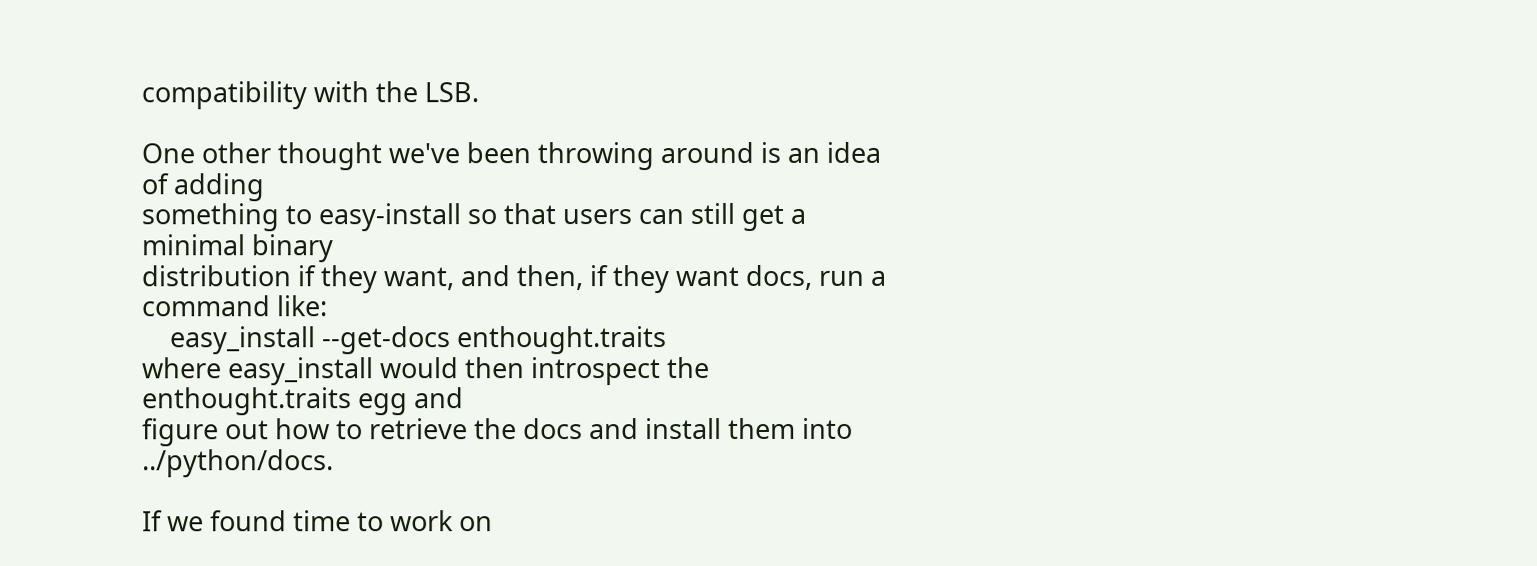compatibility with the LSB.

One other thought we've been throwing around is an idea of adding
something to easy-install so that users can still get a minimal binary
distribution if they want, and then, if they want docs, run a command like:
    easy_install --get-docs enthought.traits
where easy_install would then introspect the enthought.traits egg and
figure out how to retrieve the docs and install them into ../python/docs.

If we found time to work on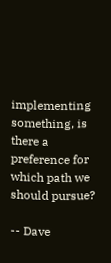implementing something, is there a
preference for which path we should pursue?

-- Dave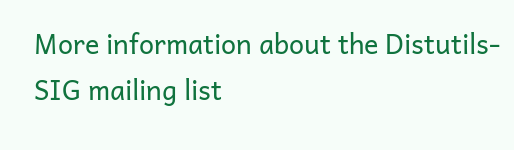More information about the Distutils-SIG mailing list